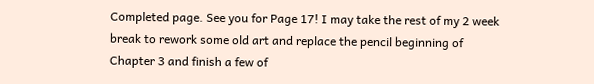Completed page. See you for Page 17! I may take the rest of my 2 week break to rework some old art and replace the pencil beginning of Chapter 3 and finish a few of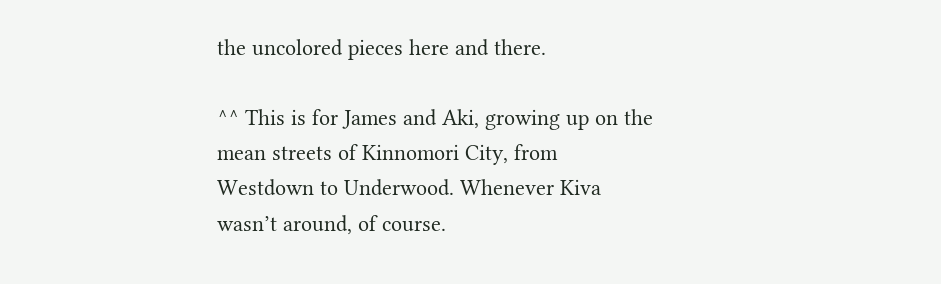the uncolored pieces here and there.

^^ This is for James and Aki, growing up on the mean streets of Kinnomori City, from Westdown to Underwood. Whenever Kiva wasn’t around, of course.